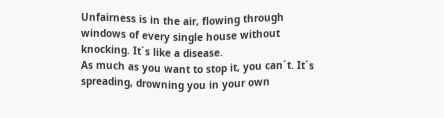Unfairness is in the air, flowing through windows of every single house without knocking. It´s like a disease.
As much as you want to stop it, you can´t. It´s spreading, drowning you in your own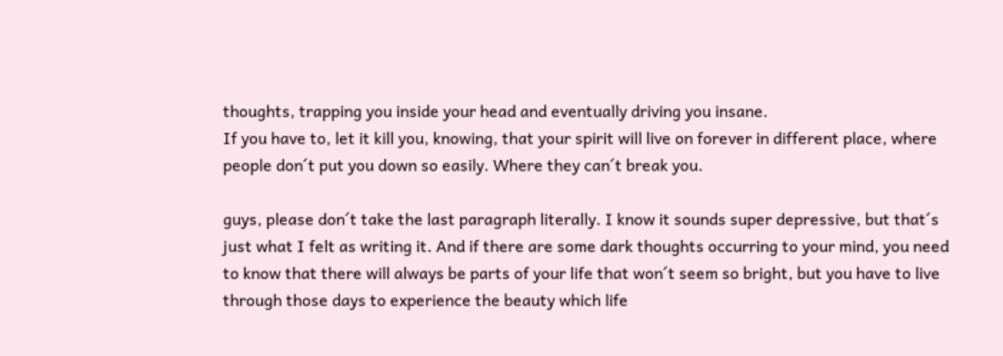thoughts, trapping you inside your head and eventually driving you insane.
If you have to, let it kill you, knowing, that your spirit will live on forever in different place, where people don´t put you down so easily. Where they can´t break you.

guys, please don´t take the last paragraph literally. I know it sounds super depressive, but that´s just what I felt as writing it. And if there are some dark thoughts occurring to your mind, you need to know that there will always be parts of your life that won´t seem so bright, but you have to live through those days to experience the beauty which life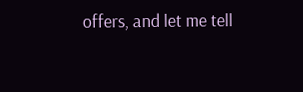offers, and let me tell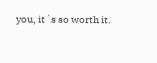you, it´s so worth it.